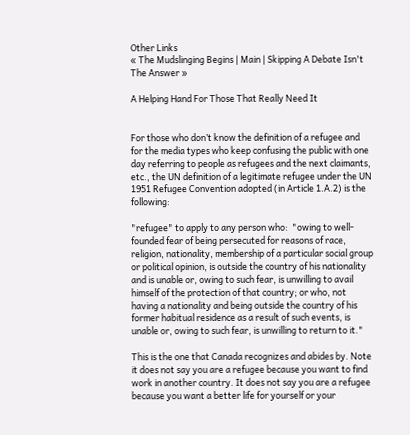Other Links
« The Mudslinging Begins | Main | Skipping A Debate Isn't The Answer »

A Helping Hand For Those That Really Need It


For those who don’t know the definition of a refugee and for the media types who keep confusing the public with one day referring to people as refugees and the next claimants, etc., the UN definition of a legitimate refugee under the UN 1951 Refugee Convention adopted (in Article 1.A.2) is the following:

"refugee" to apply to any person who:  "owing to well-founded fear of being persecuted for reasons of race, religion, nationality, membership of a particular social group or political opinion, is outside the country of his nationality and is unable or, owing to such fear, is unwilling to avail himself of the protection of that country; or who, not having a nationality and being outside the country of his former habitual residence as a result of such events, is unable or, owing to such fear, is unwilling to return to it."

This is the one that Canada recognizes and abides by. Note it does not say you are a refugee because you want to find work in another country. It does not say you are a refugee because you want a better life for yourself or your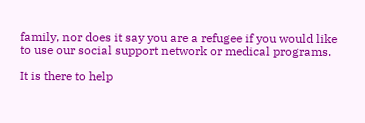family, nor does it say you are a refugee if you would like to use our social support network or medical programs.

It is there to help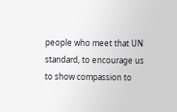people who meet that UN standard, to encourage us to show compassion to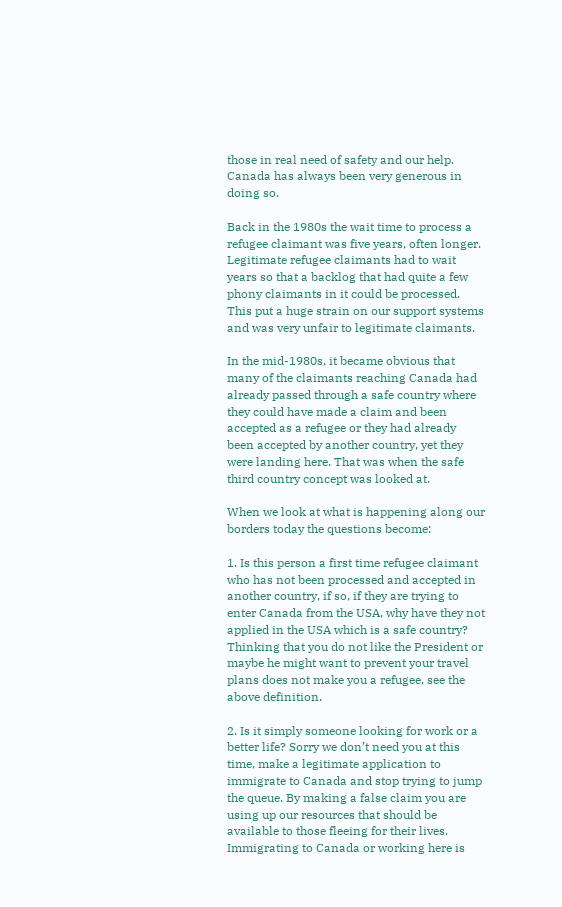those in real need of safety and our help. Canada has always been very generous in doing so.

Back in the 1980s the wait time to process a refugee claimant was five years, often longer. Legitimate refugee claimants had to wait years so that a backlog that had quite a few phony claimants in it could be processed. This put a huge strain on our support systems and was very unfair to legitimate claimants.

In the mid-1980s, it became obvious that many of the claimants reaching Canada had already passed through a safe country where they could have made a claim and been accepted as a refugee or they had already been accepted by another country, yet they were landing here. That was when the safe third country concept was looked at.

When we look at what is happening along our borders today the questions become:

1. Is this person a first time refugee claimant who has not been processed and accepted in another country, if so, if they are trying to enter Canada from the USA, why have they not applied in the USA which is a safe country? Thinking that you do not like the President or maybe he might want to prevent your travel plans does not make you a refugee, see the above definition.

2. Is it simply someone looking for work or a better life? Sorry we don’t need you at this time, make a legitimate application to immigrate to Canada and stop trying to jump the queue. By making a false claim you are using up our resources that should be available to those fleeing for their lives. Immigrating to Canada or working here is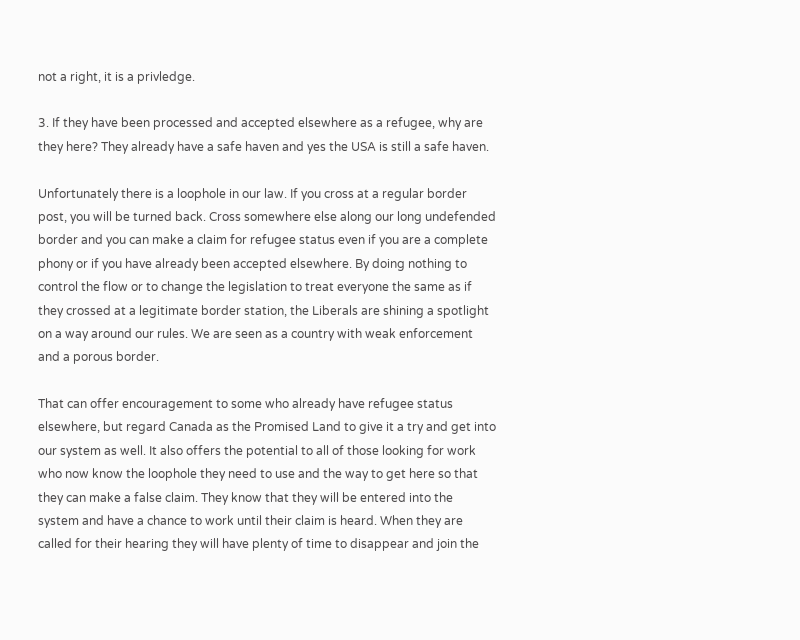not a right, it is a privledge.

3. If they have been processed and accepted elsewhere as a refugee, why are they here? They already have a safe haven and yes the USA is still a safe haven.

Unfortunately there is a loophole in our law. If you cross at a regular border post, you will be turned back. Cross somewhere else along our long undefended border and you can make a claim for refugee status even if you are a complete phony or if you have already been accepted elsewhere. By doing nothing to control the flow or to change the legislation to treat everyone the same as if they crossed at a legitimate border station, the Liberals are shining a spotlight on a way around our rules. We are seen as a country with weak enforcement and a porous border.

That can offer encouragement to some who already have refugee status elsewhere, but regard Canada as the Promised Land to give it a try and get into our system as well. It also offers the potential to all of those looking for work who now know the loophole they need to use and the way to get here so that they can make a false claim. They know that they will be entered into the system and have a chance to work until their claim is heard. When they are called for their hearing they will have plenty of time to disappear and join the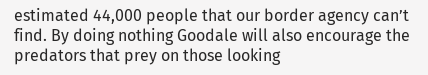estimated 44,000 people that our border agency can’t find. By doing nothing Goodale will also encourage the predators that prey on those looking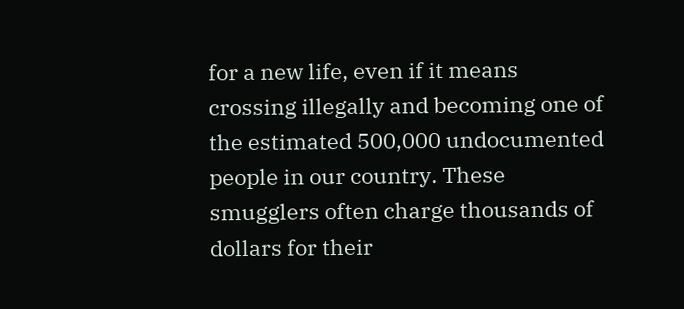for a new life, even if it means crossing illegally and becoming one of the estimated 500,000 undocumented people in our country. These smugglers often charge thousands of dollars for their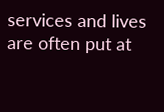services and lives are often put at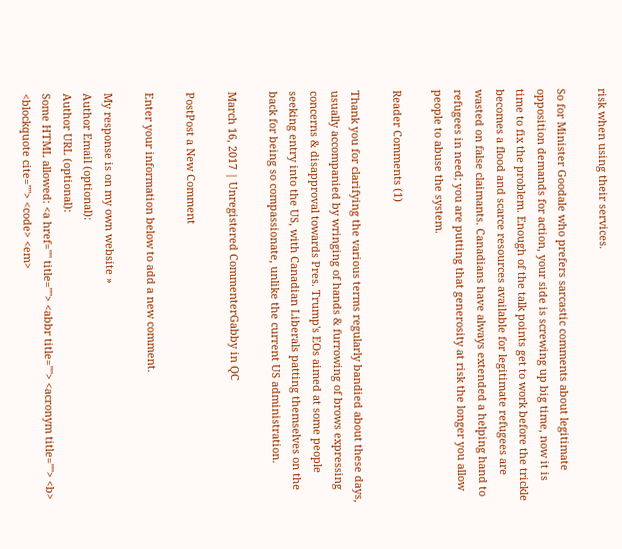risk when using their services.

So for Minister Goodale who prefers sarcastic comments about legitimate opposition demands for action, your side is screwing up big time, now it is time to fix the problem. Enough of the talk points get to work before the trickle becomes a flood and scarce resources available for legitimate refugees are wasted on false claimants. Canadians have always extended a helping hand to refugees in need; you are putting that generosity at risk the longer you allow people to abuse the system.

Reader Comments (1)

Thank you for clarifying the various terms regularly bandied about these days, usually accompanied by wringing of hands & furrowing of brows expressing concerns & disapproval towards Pres. Trump's EOs aimed at some people seeking entry into the US, with Canadian Liberals patting themselves on the back for being so compassionate, unlike the current US administration.

March 16, 2017 | Unregistered CommenterGabby in QC

PostPost a New Comment

Enter your information below to add a new comment.

My response is on my own website »
Author Email (optional):
Author URL (optional):
Some HTML allowed: <a href="" title=""> <abbr title=""> <acronym title=""> <b> <blockquote cite=""> <code> <em>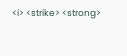<i> <strike> <strong>